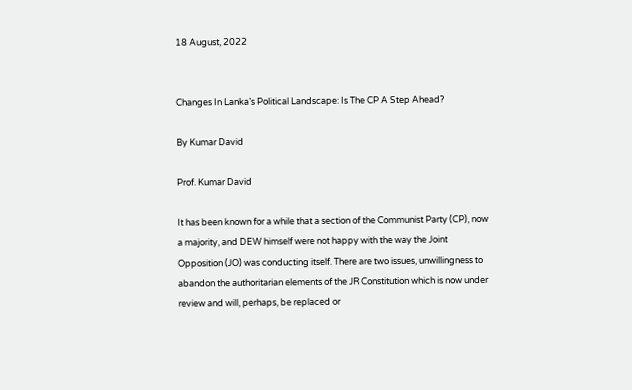18 August, 2022


Changes In Lanka’s Political Landscape: Is The CP A Step Ahead?

By Kumar David

Prof. Kumar David

It has been known for a while that a section of the Communist Party (CP), now a majority, and DEW himself were not happy with the way the Joint Opposition (JO) was conducting itself. There are two issues, unwillingness to abandon the authoritarian elements of the JR Constitution which is now under review and will, perhaps, be replaced or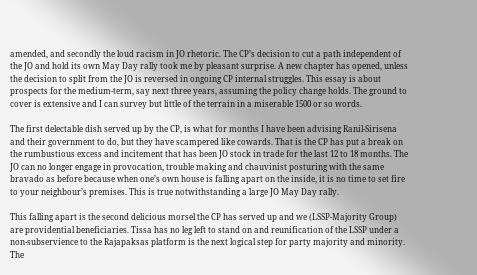amended, and secondly the loud racism in JO rhetoric. The CP’s decision to cut a path independent of the JO and hold its own May Day rally took me by pleasant surprise. A new chapter has opened, unless the decision to split from the JO is reversed in ongoing CP internal struggles. This essay is about prospects for the medium-term, say next three years, assuming the policy change holds. The ground to cover is extensive and I can survey but little of the terrain in a miserable 1500 or so words.

The first delectable dish served up by the CP, is what for months I have been advising Ranil-Sirisena and their government to do, but they have scampered like cowards. That is the CP has put a break on the rumbustious excess and incitement that has been JO stock in trade for the last 12 to 18 months. The JO can no longer engage in provocation, trouble making and chauvinist posturing with the same bravado as before because when one’s own house is falling apart on the inside, it is no time to set fire to your neighbour’s premises. This is true notwithstanding a large JO May Day rally.

This falling apart is the second delicious morsel the CP has served up and we (LSSP-Majority Group) are providential beneficiaries. Tissa has no leg left to stand on and reunification of the LSSP under a non-subservience to the Rajapaksas platform is the next logical step for party majority and minority. The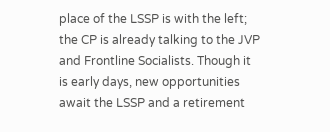place of the LSSP is with the left; the CP is already talking to the JVP and Frontline Socialists. Though it is early days, new opportunities await the LSSP and a retirement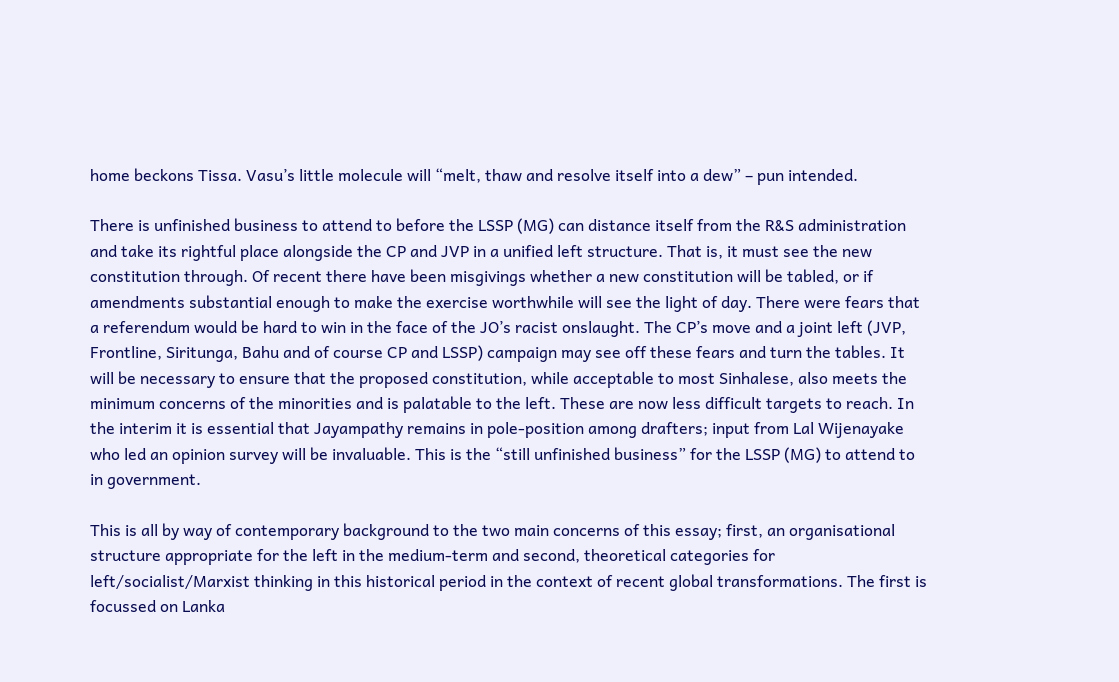home beckons Tissa. Vasu’s little molecule will “melt, thaw and resolve itself into a dew” – pun intended.

There is unfinished business to attend to before the LSSP (MG) can distance itself from the R&S administration and take its rightful place alongside the CP and JVP in a unified left structure. That is, it must see the new constitution through. Of recent there have been misgivings whether a new constitution will be tabled, or if amendments substantial enough to make the exercise worthwhile will see the light of day. There were fears that a referendum would be hard to win in the face of the JO’s racist onslaught. The CP’s move and a joint left (JVP, Frontline, Siritunga, Bahu and of course CP and LSSP) campaign may see off these fears and turn the tables. It will be necessary to ensure that the proposed constitution, while acceptable to most Sinhalese, also meets the minimum concerns of the minorities and is palatable to the left. These are now less difficult targets to reach. In the interim it is essential that Jayampathy remains in pole-position among drafters; input from Lal Wijenayake who led an opinion survey will be invaluable. This is the “still unfinished business” for the LSSP (MG) to attend to in government.

This is all by way of contemporary background to the two main concerns of this essay; first, an organisational structure appropriate for the left in the medium-term and second, theoretical categories for left/socialist/Marxist thinking in this historical period in the context of recent global transformations. The first is focussed on Lanka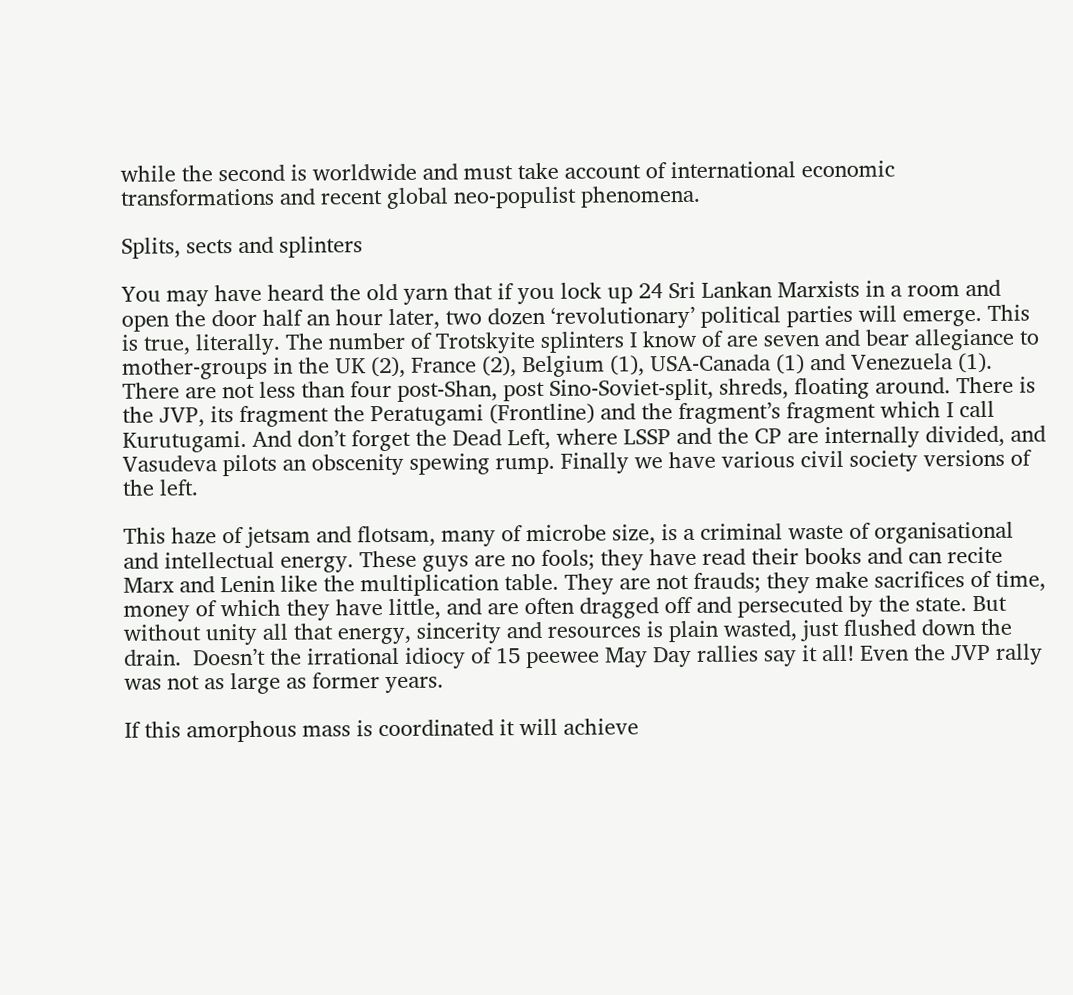while the second is worldwide and must take account of international economic transformations and recent global neo-populist phenomena.

Splits, sects and splinters

You may have heard the old yarn that if you lock up 24 Sri Lankan Marxists in a room and open the door half an hour later, two dozen ‘revolutionary’ political parties will emerge. This is true, literally. The number of Trotskyite splinters I know of are seven and bear allegiance to mother-groups in the UK (2), France (2), Belgium (1), USA-Canada (1) and Venezuela (1).  There are not less than four post-Shan, post Sino-Soviet-split, shreds, floating around. There is the JVP, its fragment the Peratugami (Frontline) and the fragment’s fragment which I call Kurutugami. And don’t forget the Dead Left, where LSSP and the CP are internally divided, and Vasudeva pilots an obscenity spewing rump. Finally we have various civil society versions of the left.

This haze of jetsam and flotsam, many of microbe size, is a criminal waste of organisational and intellectual energy. These guys are no fools; they have read their books and can recite Marx and Lenin like the multiplication table. They are not frauds; they make sacrifices of time, money of which they have little, and are often dragged off and persecuted by the state. But without unity all that energy, sincerity and resources is plain wasted, just flushed down the drain.  Doesn’t the irrational idiocy of 15 peewee May Day rallies say it all! Even the JVP rally was not as large as former years.

If this amorphous mass is coordinated it will achieve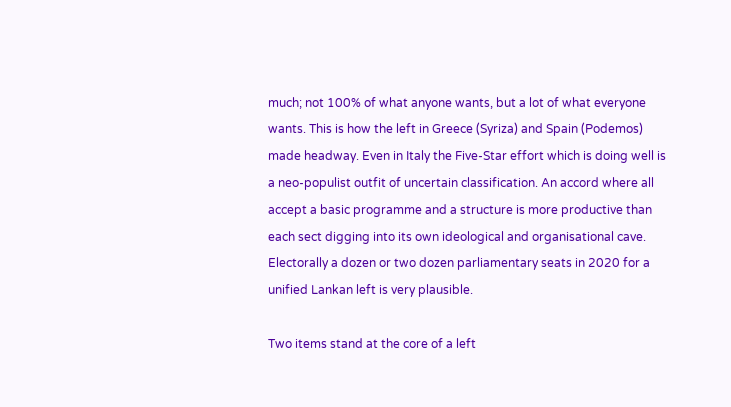much; not 100% of what anyone wants, but a lot of what everyone wants. This is how the left in Greece (Syriza) and Spain (Podemos) made headway. Even in Italy the Five-Star effort which is doing well is a neo-populist outfit of uncertain classification. An accord where all accept a basic programme and a structure is more productive than each sect digging into its own ideological and organisational cave. Electorally a dozen or two dozen parliamentary seats in 2020 for a unified Lankan left is very plausible.

Two items stand at the core of a left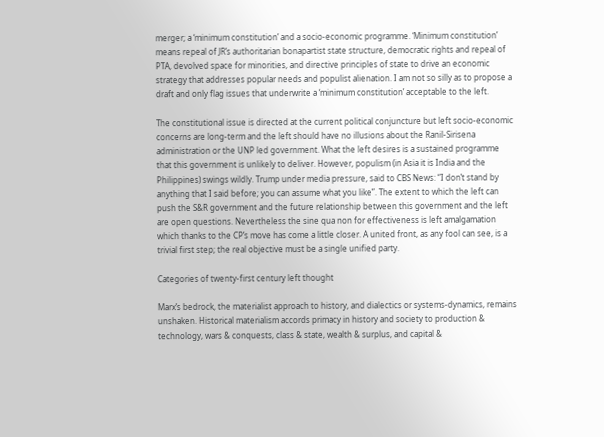merger; a ‘minimum constitution’ and a socio-economic programme. ‘Minimum constitution’ means repeal of JR’s authoritarian bonapartist state structure, democratic rights and repeal of PTA, devolved space for minorities, and directive principles of state to drive an economic strategy that addresses popular needs and populist alienation. I am not so silly as to propose a draft and only flag issues that underwrite a ‘minimum constitution’ acceptable to the left.

The constitutional issue is directed at the current political conjuncture but left socio-economic concerns are long-term and the left should have no illusions about the Ranil-Sirisena administration or the UNP led government. What the left desires is a sustained programme that this government is unlikely to deliver. However, populism (in Asia it is India and the Philippines) swings wildly. Trump under media pressure, said to CBS News: “I don’t stand by anything that I said before; you can assume what you like”. The extent to which the left can push the S&R government and the future relationship between this government and the left are open questions. Nevertheless the sine qua non for effectiveness is left amalgamation which thanks to the CP’s move has come a little closer. A united front, as any fool can see, is a trivial first step; the real objective must be a single unified party.

Categories of twenty-first century left thought

Marx’s bedrock, the materialist approach to history, and dialectics or systems-dynamics, remains unshaken. Historical materialism accords primacy in history and society to production & technology, wars & conquests, class & state, wealth & surplus, and capital &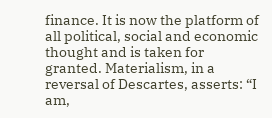finance. It is now the platform of all political, social and economic thought and is taken for granted. Materialism, in a reversal of Descartes, asserts: “I am,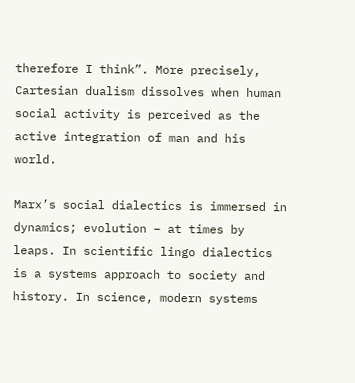therefore I think”. More precisely, Cartesian dualism dissolves when human social activity is perceived as the active integration of man and his world.

Marx’s social dialectics is immersed in dynamics; evolution – at times by leaps. In scientific lingo dialectics is a systems approach to society and history. In science, modern systems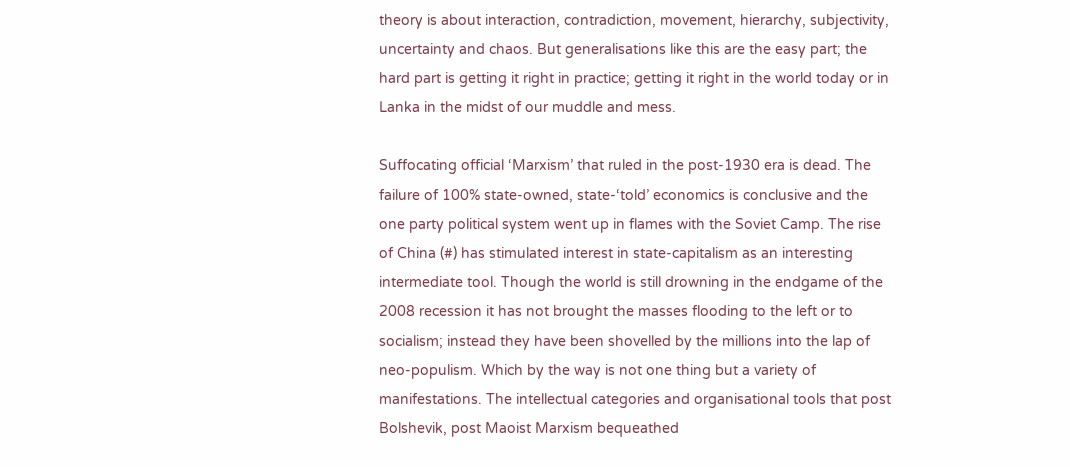theory is about interaction, contradiction, movement, hierarchy, subjectivity, uncertainty and chaos. But generalisations like this are the easy part; the hard part is getting it right in practice; getting it right in the world today or in Lanka in the midst of our muddle and mess.

Suffocating official ‘Marxism’ that ruled in the post-1930 era is dead. The failure of 100% state-owned, state-‘told’ economics is conclusive and the one party political system went up in flames with the Soviet Camp. The rise of China (#) has stimulated interest in state-capitalism as an interesting intermediate tool. Though the world is still drowning in the endgame of the 2008 recession it has not brought the masses flooding to the left or to socialism; instead they have been shovelled by the millions into the lap of neo-populism. Which by the way is not one thing but a variety of manifestations. The intellectual categories and organisational tools that post Bolshevik, post Maoist Marxism bequeathed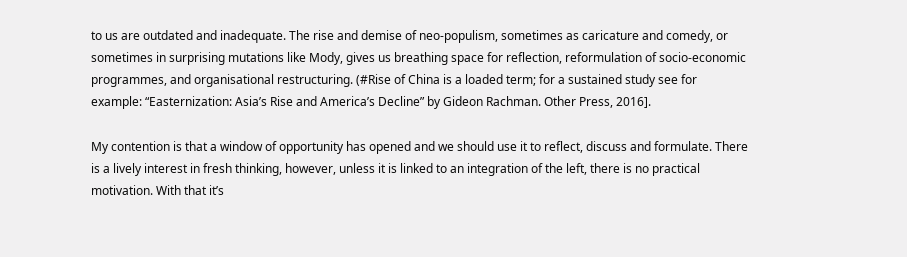to us are outdated and inadequate. The rise and demise of neo-populism, sometimes as caricature and comedy, or sometimes in surprising mutations like Mody, gives us breathing space for reflection, reformulation of socio-economic programmes, and organisational restructuring. (#Rise of China is a loaded term; for a sustained study see for example: “Easternization: Asia’s Rise and America’s Decline” by Gideon Rachman. Other Press, 2016].

My contention is that a window of opportunity has opened and we should use it to reflect, discuss and formulate. There is a lively interest in fresh thinking, however, unless it is linked to an integration of the left, there is no practical motivation. With that it’s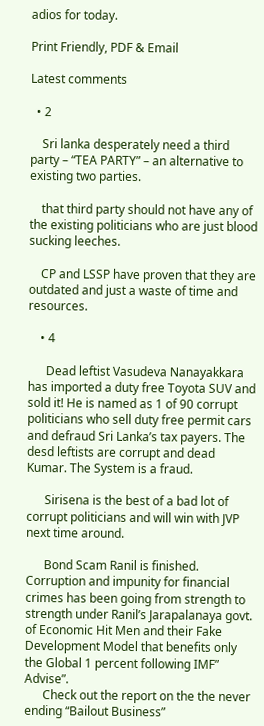adios for today.

Print Friendly, PDF & Email

Latest comments

  • 2

    Sri lanka desperately need a third party – “TEA PARTY” – an alternative to existing two parties.

    that third party should not have any of the existing politicians who are just blood sucking leeches.

    CP and LSSP have proven that they are outdated and just a waste of time and resources.

    • 4

      Dead leftist Vasudeva Nanayakkara has imported a duty free Toyota SUV and sold it! He is named as 1 of 90 corrupt politicians who sell duty free permit cars and defraud Sri Lanka’s tax payers. The desd leftists are corrupt and dead Kumar. The System is a fraud.

      Sirisena is the best of a bad lot of corrupt politicians and will win with JVP next time around.

      Bond Scam Ranil is finished. Corruption and impunity for financial crimes has been going from strength to strength under Ranil’s Jarapalanaya govt. of Economic Hit Men and their Fake Development Model that benefits only the Global 1 percent following IMF” Advise”.
      Check out the report on the the never ending “Bailout Business”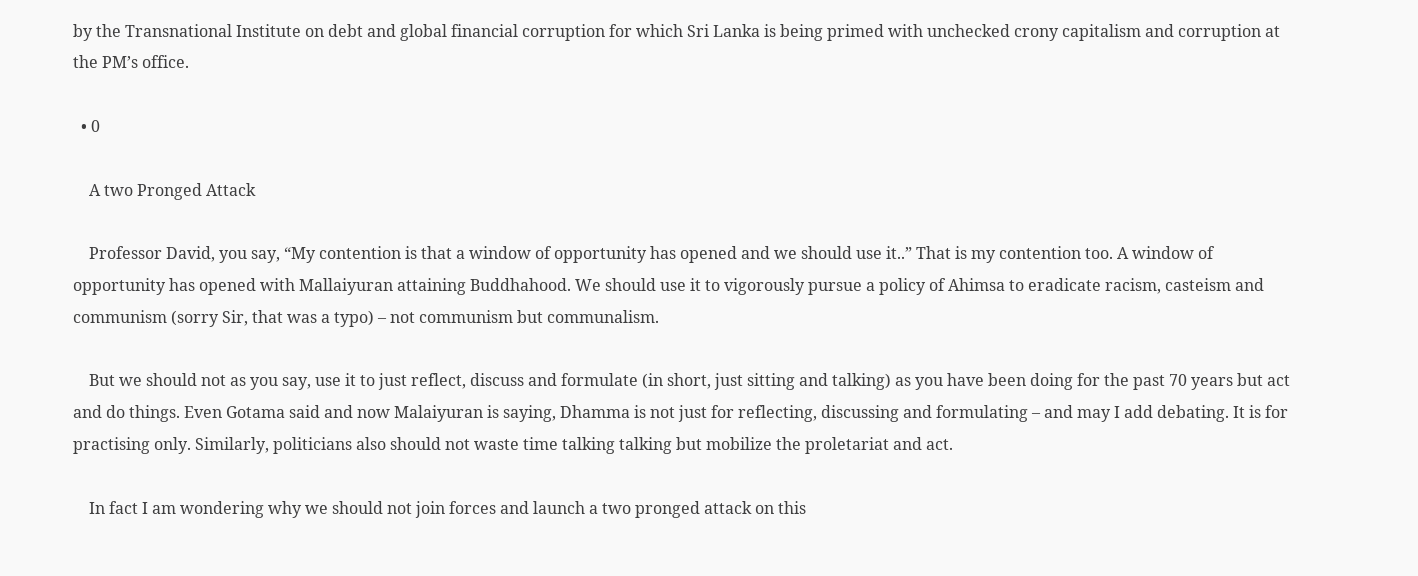by the Transnational Institute on debt and global financial corruption for which Sri Lanka is being primed with unchecked crony capitalism and corruption at the PM’s office.

  • 0

    A two Pronged Attack

    Professor David, you say, “My contention is that a window of opportunity has opened and we should use it..” That is my contention too. A window of opportunity has opened with Mallaiyuran attaining Buddhahood. We should use it to vigorously pursue a policy of Ahimsa to eradicate racism, casteism and communism (sorry Sir, that was a typo) – not communism but communalism.

    But we should not as you say, use it to just reflect, discuss and formulate (in short, just sitting and talking) as you have been doing for the past 70 years but act and do things. Even Gotama said and now Malaiyuran is saying, Dhamma is not just for reflecting, discussing and formulating – and may I add debating. It is for practising only. Similarly, politicians also should not waste time talking talking but mobilize the proletariat and act.

    In fact I am wondering why we should not join forces and launch a two pronged attack on this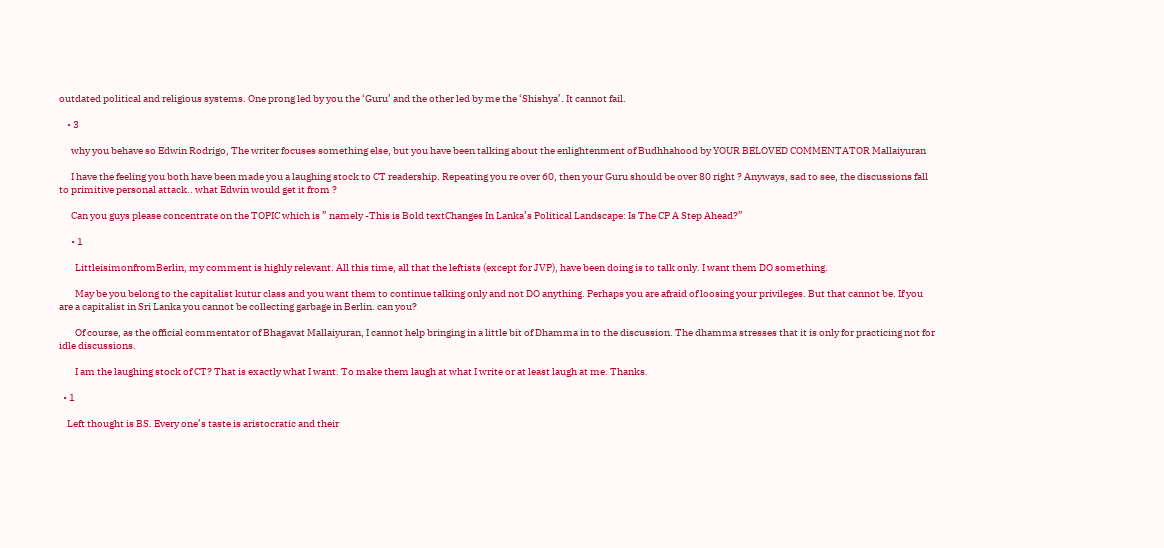outdated political and religious systems. One prong led by you the ‘Guru’ and the other led by me the ‘Shishya’. It cannot fail.

    • 3

      why you behave so Edwin Rodrigo, The writer focuses something else, but you have been talking about the enlightenment of Budhhahood by YOUR BELOVED COMMENTATOR Mallaiyuran

      I have the feeling you both have been made you a laughing stock to CT readership. Repeating you re over 60, then your Guru should be over 80 right ? Anyways, sad to see, the discussions fall to primitive personal attack.. what Edwin would get it from ?

      Can you guys please concentrate on the TOPIC which is ” namely -This is Bold textChanges In Lanka’s Political Landscape: Is The CP A Step Ahead?”

      • 1

        LittleisimonfromBerlin, my comment is highly relevant. All this time, all that the leftists (except for JVP), have been doing is to talk only. I want them DO something.

        May be you belong to the capitalist kutur class and you want them to continue talking only and not DO anything. Perhaps you are afraid of loosing your privileges. But that cannot be. If you are a capitalist in Sri Lanka you cannot be collecting garbage in Berlin. can you?

        Of course, as the official commentator of Bhagavat Mallaiyuran, I cannot help bringing in a little bit of Dhamma in to the discussion. The dhamma stresses that it is only for practicing not for idle discussions.

        I am the laughing stock of CT? That is exactly what I want. To make them laugh at what I write or at least laugh at me. Thanks.

  • 1

    Left thought is BS. Every one’s taste is aristocratic and their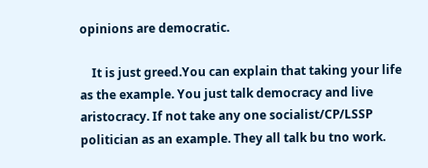opinions are democratic.

    It is just greed.You can explain that taking your life as the example. You just talk democracy and live aristocracy. If not take any one socialist/CP/LSSP politician as an example. They all talk bu tno work.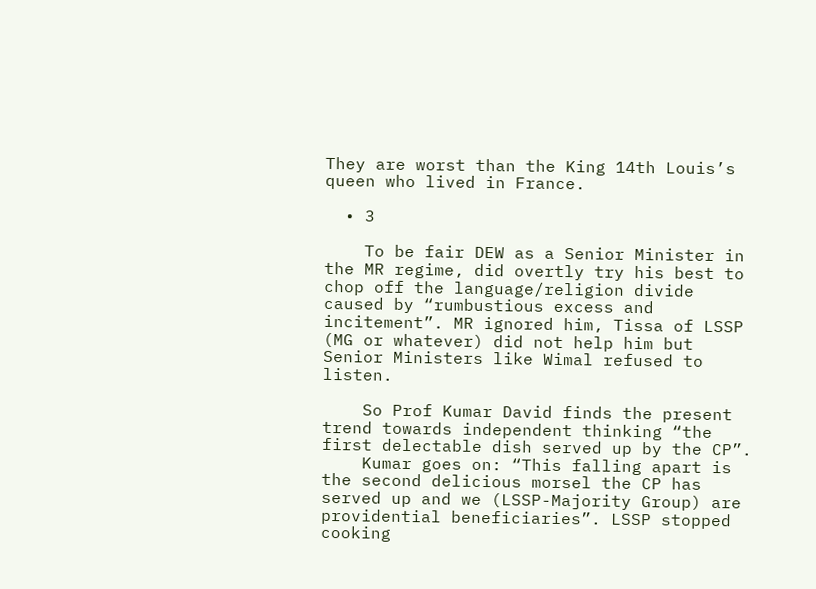They are worst than the King 14th Louis’s queen who lived in France.

  • 3

    To be fair DEW as a Senior Minister in the MR regime, did overtly try his best to chop off the language/religion divide caused by “rumbustious excess and incitement”. MR ignored him, Tissa of LSSP (MG or whatever) did not help him but Senior Ministers like Wimal refused to listen.

    So Prof Kumar David finds the present trend towards independent thinking “the first delectable dish served up by the CP”.
    Kumar goes on: “This falling apart is the second delicious morsel the CP has served up and we (LSSP-Majority Group) are providential beneficiaries”. LSSP stopped cooking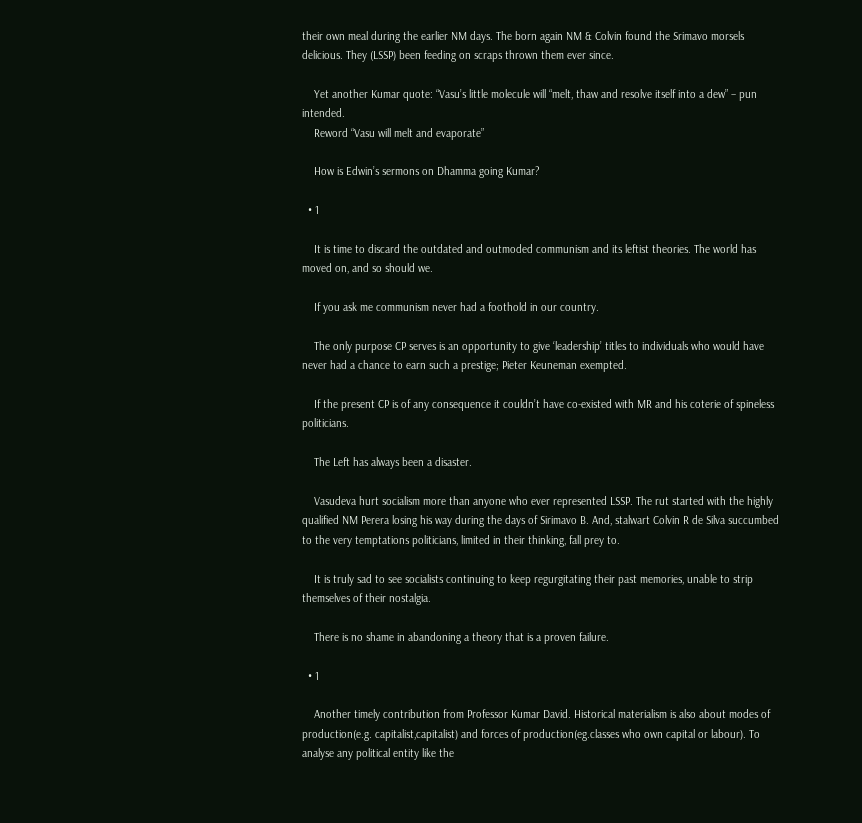their own meal during the earlier NM days. The born again NM & Colvin found the Srimavo morsels delicious. They (LSSP) been feeding on scraps thrown them ever since.

    Yet another Kumar quote: “Vasu’s little molecule will “melt, thaw and resolve itself into a dew” – pun intended.
    Reword “Vasu will melt and evaporate”

    How is Edwin’s sermons on Dhamma going Kumar?

  • 1

    It is time to discard the outdated and outmoded communism and its leftist theories. The world has moved on, and so should we.

    If you ask me communism never had a foothold in our country.

    The only purpose CP serves is an opportunity to give ‘leadership’ titles to individuals who would have never had a chance to earn such a prestige; Pieter Keuneman exempted.

    If the present CP is of any consequence it couldn’t have co-existed with MR and his coterie of spineless politicians.

    The Left has always been a disaster.

    Vasudeva hurt socialism more than anyone who ever represented LSSP. The rut started with the highly qualified NM Perera losing his way during the days of Sirimavo B. And, stalwart Colvin R de Silva succumbed to the very temptations politicians, limited in their thinking, fall prey to.

    It is truly sad to see socialists continuing to keep regurgitating their past memories, unable to strip themselves of their nostalgia.

    There is no shame in abandoning a theory that is a proven failure.

  • 1

    Another timely contribution from Professor Kumar David. Historical materialism is also about modes of production(e.g. capitalist,capitalist) and forces of production(eg.classes who own capital or labour). To analyse any political entity like the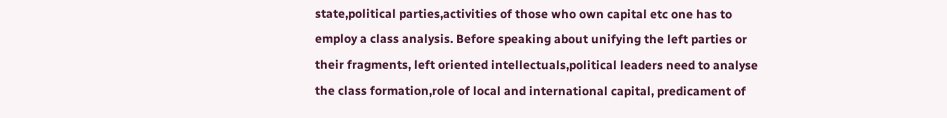state,political parties,activities of those who own capital etc one has to employ a class analysis. Before speaking about unifying the left parties or their fragments, left oriented intellectuals,political leaders need to analyse the class formation,role of local and international capital, predicament of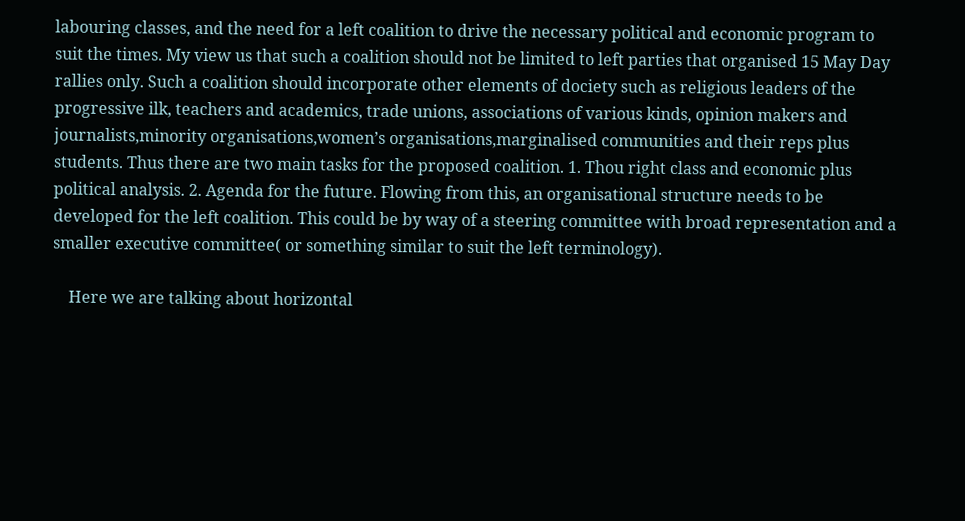labouring classes, and the need for a left coalition to drive the necessary political and economic program to suit the times. My view us that such a coalition should not be limited to left parties that organised 15 May Day rallies only. Such a coalition should incorporate other elements of dociety such as religious leaders of the progressive ilk, teachers and academics, trade unions, associations of various kinds, opinion makers and journalists,minority organisations,women’s organisations,marginalised communities and their reps plus students. Thus there are two main tasks for the proposed coalition. 1. Thou right class and economic plus political analysis. 2. Agenda for the future. Flowing from this, an organisational structure needs to be developed for the left coalition. This could be by way of a steering committee with broad representation and a smaller executive committee( or something similar to suit the left terminology).

    Here we are talking about horizontal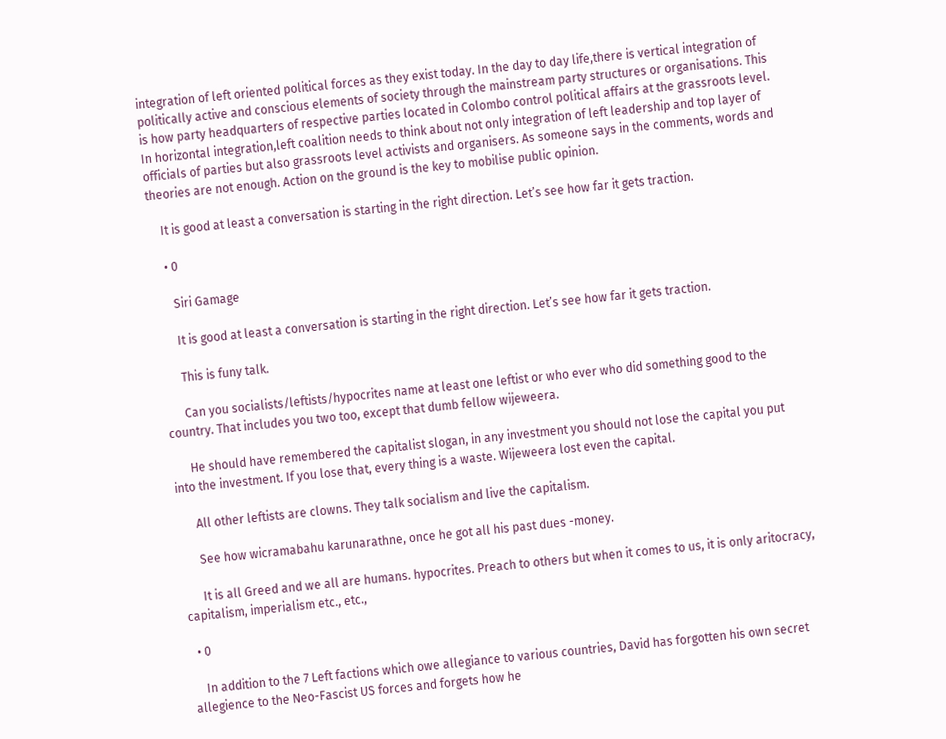integration of left oriented political forces as they exist today. In the day to day life,there is vertical integration of politically active and conscious elements of society through the mainstream party structures or organisations. This is how party headquarters of respective parties located in Colombo control political affairs at the grassroots level. In horizontal integration,left coalition needs to think about not only integration of left leadership and top layer of officials of parties but also grassroots level activists and organisers. As someone says in the comments, words and theories are not enough. Action on the ground is the key to mobilise public opinion.

    It is good at least a conversation is starting in the right direction. Let’s see how far it gets traction.

    • 0

      Siri Gamage

      It is good at least a conversation is starting in the right direction. Let’s see how far it gets traction.

      This is funy talk.

      Can you socialists/leftists/hypocrites name at least one leftist or who ever who did something good to the country. That includes you two too, except that dumb fellow wijeweera.

      He should have remembered the capitalist slogan, in any investment you should not lose the capital you put into the investment. If you lose that, every thing is a waste. Wijeweera lost even the capital.

      All other leftists are clowns. They talk socialism and live the capitalism.

      See how wicramabahu karunarathne, once he got all his past dues -money.

      It is all Greed and we all are humans. hypocrites. Preach to others but when it comes to us, it is only aritocracy, capitalism, imperialism etc., etc.,

  • 0

    In addition to the 7 Left factions which owe allegiance to various countries, David has forgotten his own secret allegience to the Neo-Fascist US forces and forgets how he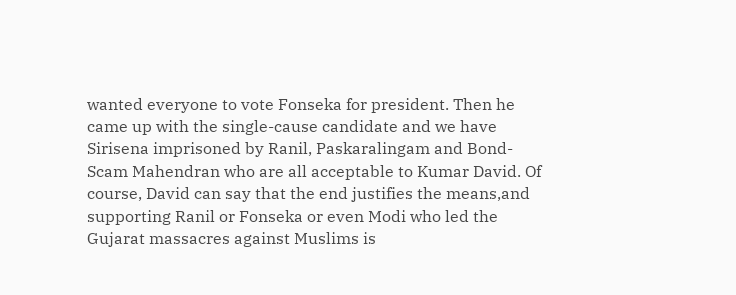wanted everyone to vote Fonseka for president. Then he came up with the single-cause candidate and we have Sirisena imprisoned by Ranil, Paskaralingam and Bond-Scam Mahendran who are all acceptable to Kumar David. Of course, David can say that the end justifies the means,and supporting Ranil or Fonseka or even Modi who led the Gujarat massacres against Muslims is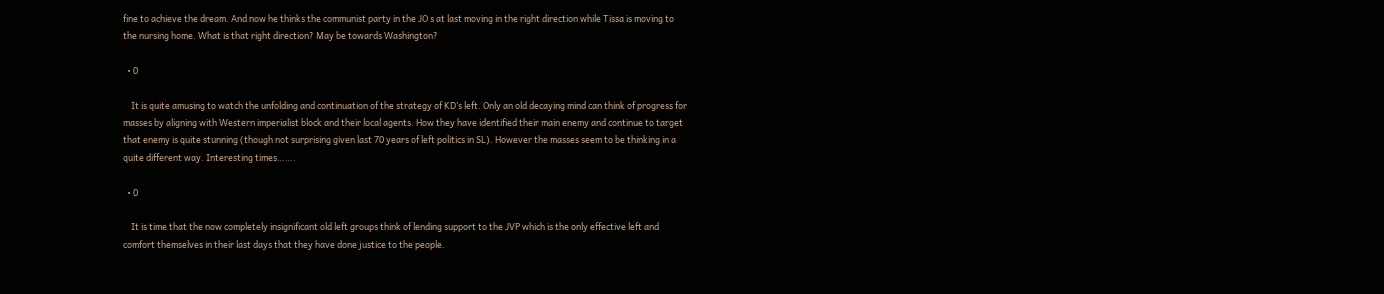fine to achieve the dream. And now he thinks the communist party in the JO s at last moving in the right direction while Tissa is moving to the nursing home. What is that right direction? May be towards Washington?

  • 0

    It is quite amusing to watch the unfolding and continuation of the strategy of KD’s left. Only an old decaying mind can think of progress for masses by aligning with Western imperialist block and their local agents. How they have identified their main enemy and continue to target that enemy is quite stunning (though not surprising given last 70 years of left politics in SL). However the masses seem to be thinking in a quite different way. Interesting times…….

  • 0

    It is time that the now completely insignificant old left groups think of lending support to the JVP which is the only effective left and comfort themselves in their last days that they have done justice to the people.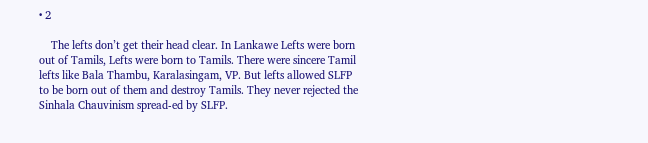• 2

    The lefts don’t get their head clear. In Lankawe Lefts were born out of Tamils, Lefts were born to Tamils. There were sincere Tamil lefts like Bala Thambu, Karalasingam, VP. But lefts allowed SLFP to be born out of them and destroy Tamils. They never rejected the Sinhala Chauvinism spread-ed by SLFP.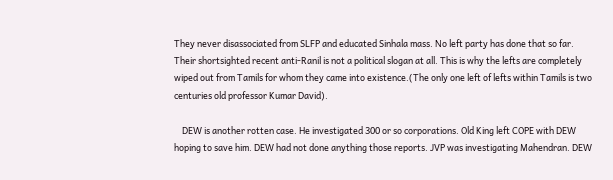They never disassociated from SLFP and educated Sinhala mass. No left party has done that so far. Their shortsighted recent anti-Ranil is not a political slogan at all. This is why the lefts are completely wiped out from Tamils for whom they came into existence.(The only one left of lefts within Tamils is two centuries old professor Kumar David).

    DEW is another rotten case. He investigated 300 or so corporations. Old King left COPE with DEW hoping to save him. DEW had not done anything those reports. JVP was investigating Mahendran. DEW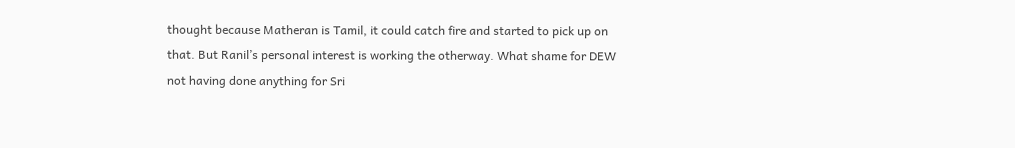thought because Matheran is Tamil, it could catch fire and started to pick up on that. But Ranil’s personal interest is working the otherway. What shame for DEW not having done anything for Sri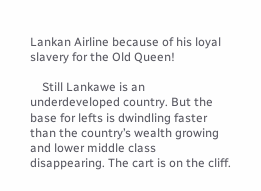Lankan Airline because of his loyal slavery for the Old Queen!

    Still Lankawe is an underdeveloped country. But the base for lefts is dwindling faster than the country’s wealth growing and lower middle class disappearing. The cart is on the cliff.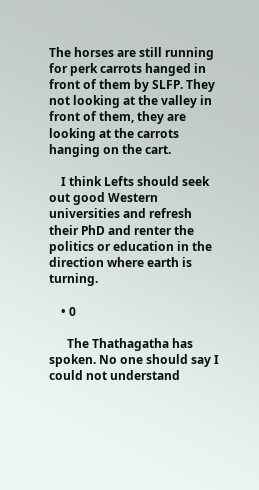The horses are still running for perk carrots hanged in front of them by SLFP. They not looking at the valley in front of them, they are looking at the carrots hanging on the cart.

    I think Lefts should seek out good Western universities and refresh their PhD and renter the politics or education in the direction where earth is turning.

    • 0

      The Thathagatha has spoken. No one should say I could not understand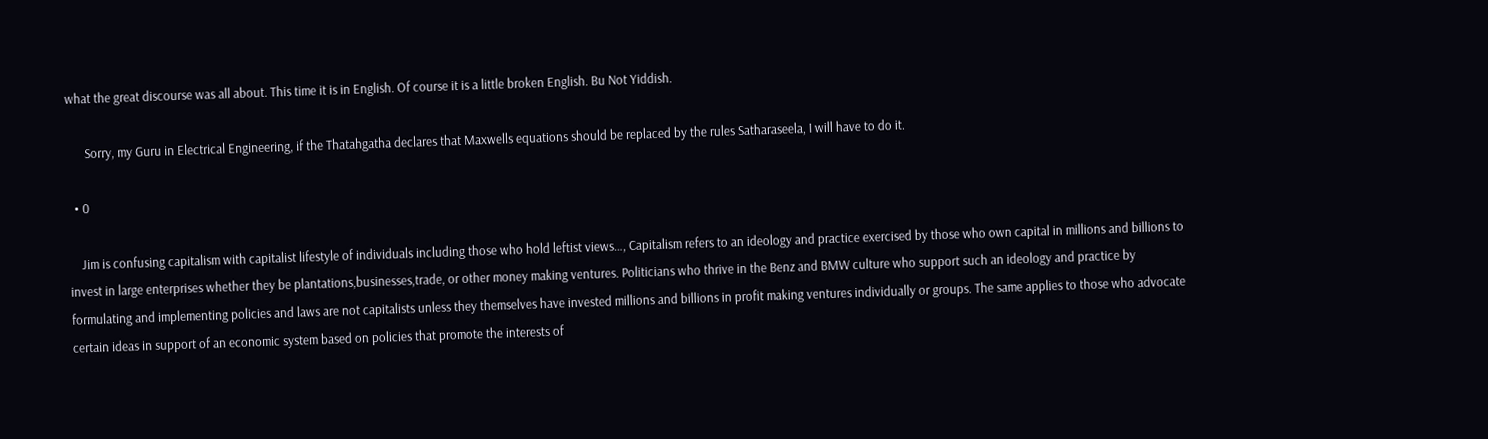what the great discourse was all about. This time it is in English. Of course it is a little broken English. Bu Not Yiddish.

      Sorry, my Guru in Electrical Engineering, if the Thatahgatha declares that Maxwells equations should be replaced by the rules Satharaseela, I will have to do it.

  • 0

    Jim is confusing capitalism with capitalist lifestyle of individuals including those who hold leftist views…, Capitalism refers to an ideology and practice exercised by those who own capital in millions and billions to invest in large enterprises whether they be plantations,businesses,trade, or other money making ventures. Politicians who thrive in the Benz and BMW culture who support such an ideology and practice by formulating and implementing policies and laws are not capitalists unless they themselves have invested millions and billions in profit making ventures individually or groups. The same applies to those who advocate certain ideas in support of an economic system based on policies that promote the interests of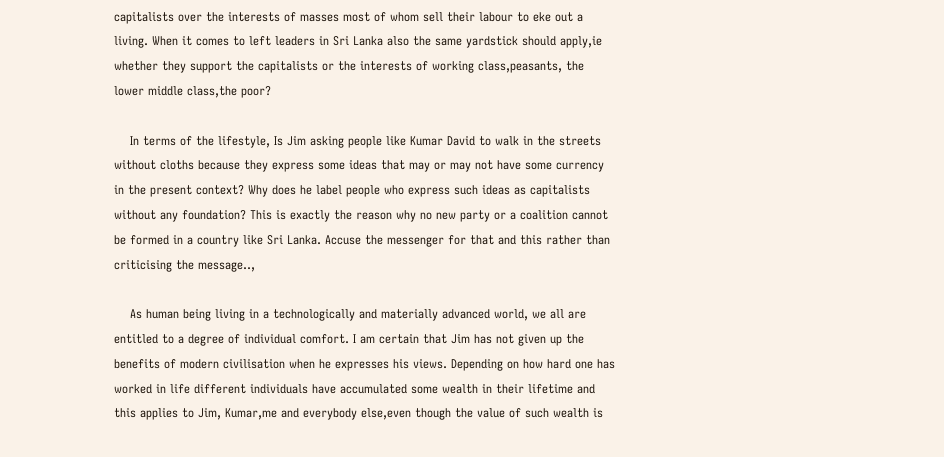capitalists over the interests of masses most of whom sell their labour to eke out a living. When it comes to left leaders in Sri Lanka also the same yardstick should apply,ie whether they support the capitalists or the interests of working class,peasants, the lower middle class,the poor?

    In terms of the lifestyle, Is Jim asking people like Kumar David to walk in the streets without cloths because they express some ideas that may or may not have some currency in the present context? Why does he label people who express such ideas as capitalists without any foundation? This is exactly the reason why no new party or a coalition cannot be formed in a country like Sri Lanka. Accuse the messenger for that and this rather than criticising the message..,

    As human being living in a technologically and materially advanced world, we all are entitled to a degree of individual comfort. I am certain that Jim has not given up the benefits of modern civilisation when he expresses his views. Depending on how hard one has worked in life different individuals have accumulated some wealth in their lifetime and this applies to Jim, Kumar,me and everybody else,even though the value of such wealth is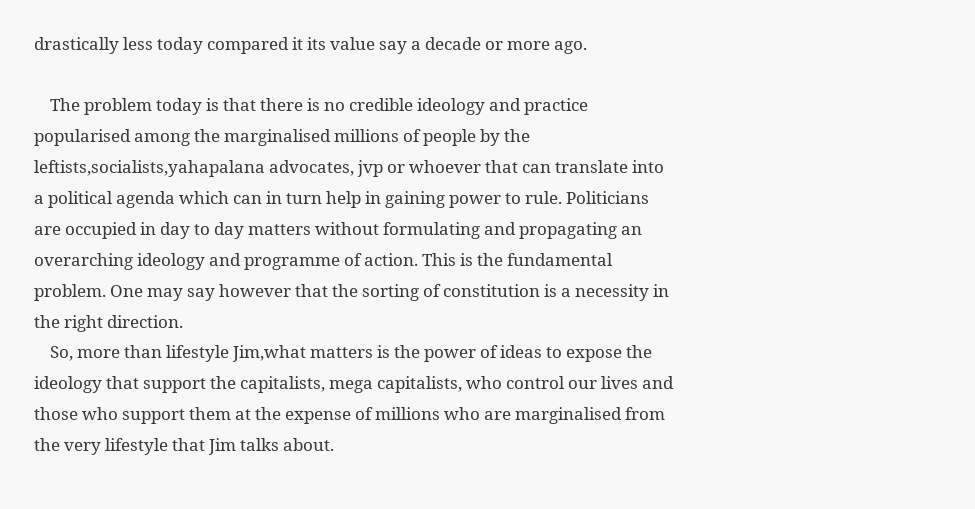drastically less today compared it its value say a decade or more ago.

    The problem today is that there is no credible ideology and practice popularised among the marginalised millions of people by the leftists,socialists,yahapalana advocates, jvp or whoever that can translate into a political agenda which can in turn help in gaining power to rule. Politicians are occupied in day to day matters without formulating and propagating an overarching ideology and programme of action. This is the fundamental problem. One may say however that the sorting of constitution is a necessity in the right direction.
    So, more than lifestyle Jim,what matters is the power of ideas to expose the ideology that support the capitalists, mega capitalists, who control our lives and those who support them at the expense of millions who are marginalised from the very lifestyle that Jim talks about.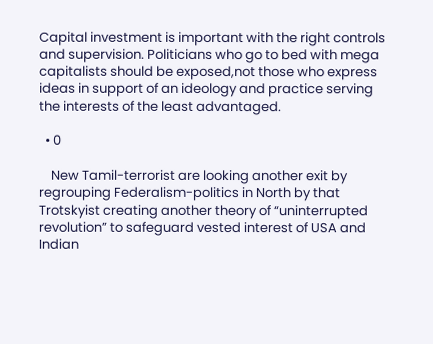Capital investment is important with the right controls and supervision. Politicians who go to bed with mega capitalists should be exposed,not those who express ideas in support of an ideology and practice serving the interests of the least advantaged.

  • 0

    New Tamil-terrorist are looking another exit by regrouping Federalism-politics in North by that Trotskyist creating another theory of “uninterrupted revolution” to safeguard vested interest of USA and Indian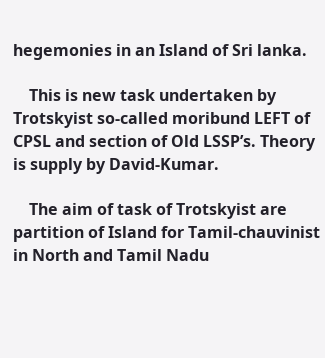hegemonies in an Island of Sri lanka.

    This is new task undertaken by Trotskyist so-called moribund LEFT of CPSL and section of Old LSSP’s. Theory is supply by David-Kumar.

    The aim of task of Trotskyist are partition of Island for Tamil-chauvinist in North and Tamil Nadu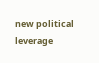new political leverage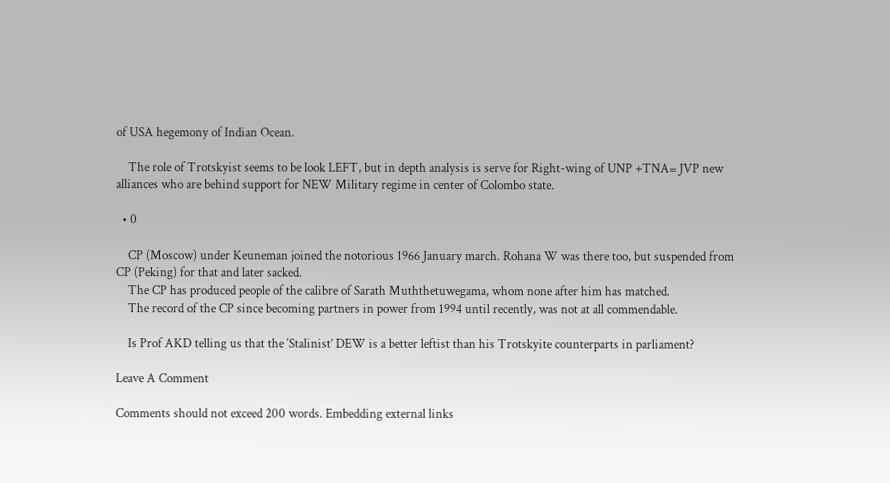of USA hegemony of Indian Ocean.

    The role of Trotskyist seems to be look LEFT, but in depth analysis is serve for Right-wing of UNP +TNA= JVP new alliances who are behind support for NEW Military regime in center of Colombo state.

  • 0

    CP (Moscow) under Keuneman joined the notorious 1966 January march. Rohana W was there too, but suspended from CP (Peking) for that and later sacked.
    The CP has produced people of the calibre of Sarath Muththetuwegama, whom none after him has matched.
    The record of the CP since becoming partners in power from 1994 until recently, was not at all commendable.

    Is Prof AKD telling us that the ‘Stalinist’ DEW is a better leftist than his Trotskyite counterparts in parliament?

Leave A Comment

Comments should not exceed 200 words. Embedding external links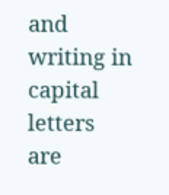and writing in capital letters are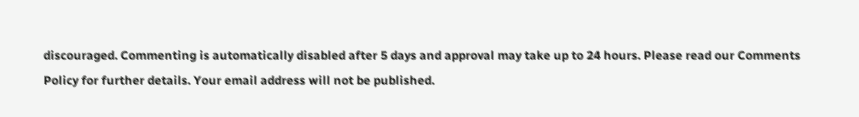discouraged. Commenting is automatically disabled after 5 days and approval may take up to 24 hours. Please read our Comments Policy for further details. Your email address will not be published.